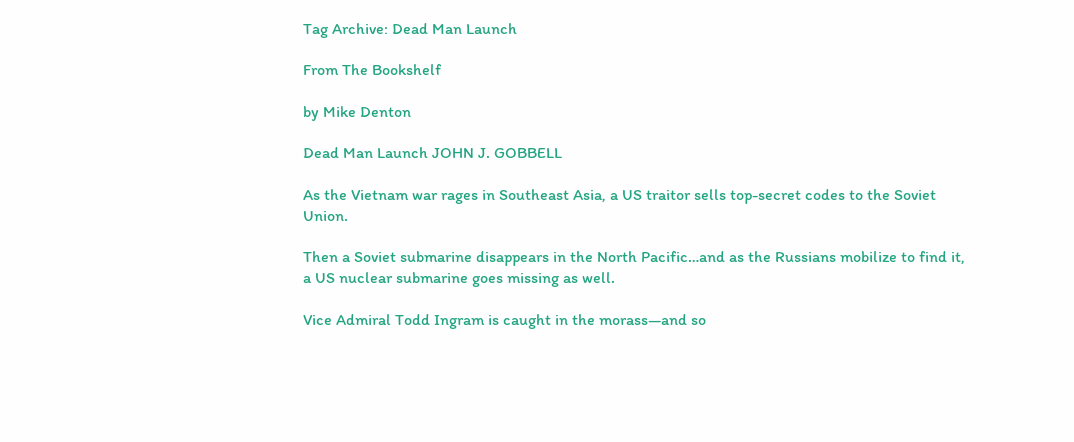Tag Archive: Dead Man Launch

From The Bookshelf

by Mike Denton

Dead Man Launch JOHN J. GOBBELL

As the Vietnam war rages in Southeast Asia, a US traitor sells top-secret codes to the Soviet Union.

Then a Soviet submarine disappears in the North Pacific…and as the Russians mobilize to find it, a US nuclear submarine goes missing as well.

Vice Admiral Todd Ingram is caught in the morass—and so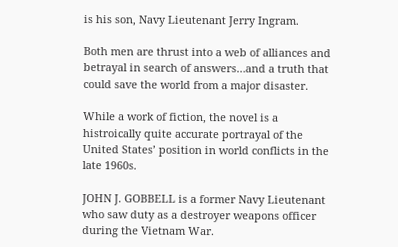is his son, Navy Lieutenant Jerry Ingram.

Both men are thrust into a web of alliances and betrayal in search of answers…and a truth that could save the world from a major disaster.

While a work of fiction, the novel is a histroically quite accurate portrayal of the United States’ position in world conflicts in the late 1960s.

JOHN J. GOBBELL is a former Navy Lieutenant who saw duty as a destroyer weapons officer during the Vietnam War.